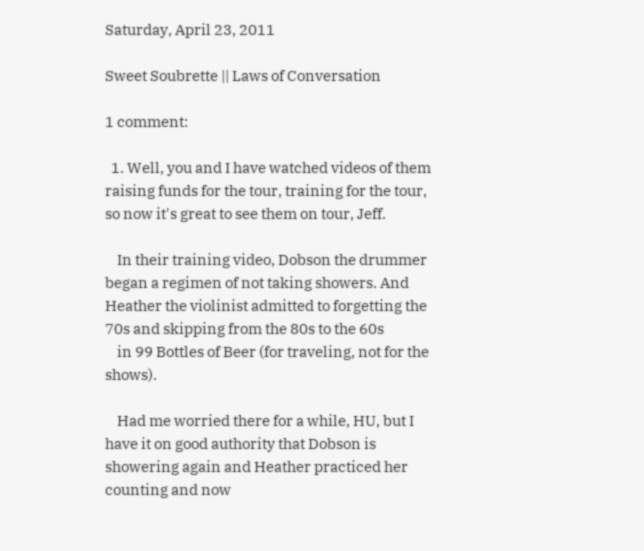Saturday, April 23, 2011

Sweet Soubrette || Laws of Conversation

1 comment:

  1. Well, you and I have watched videos of them raising funds for the tour, training for the tour, so now it's great to see them on tour, Jeff.

    In their training video, Dobson the drummer began a regimen of not taking showers. And Heather the violinist admitted to forgetting the 70s and skipping from the 80s to the 60s
    in 99 Bottles of Beer (for traveling, not for the shows).

    Had me worried there for a while, HU, but I have it on good authority that Dobson is showering again and Heather practiced her counting and now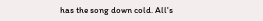has the song down cold. All's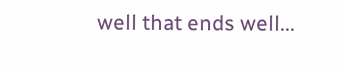well that ends well...